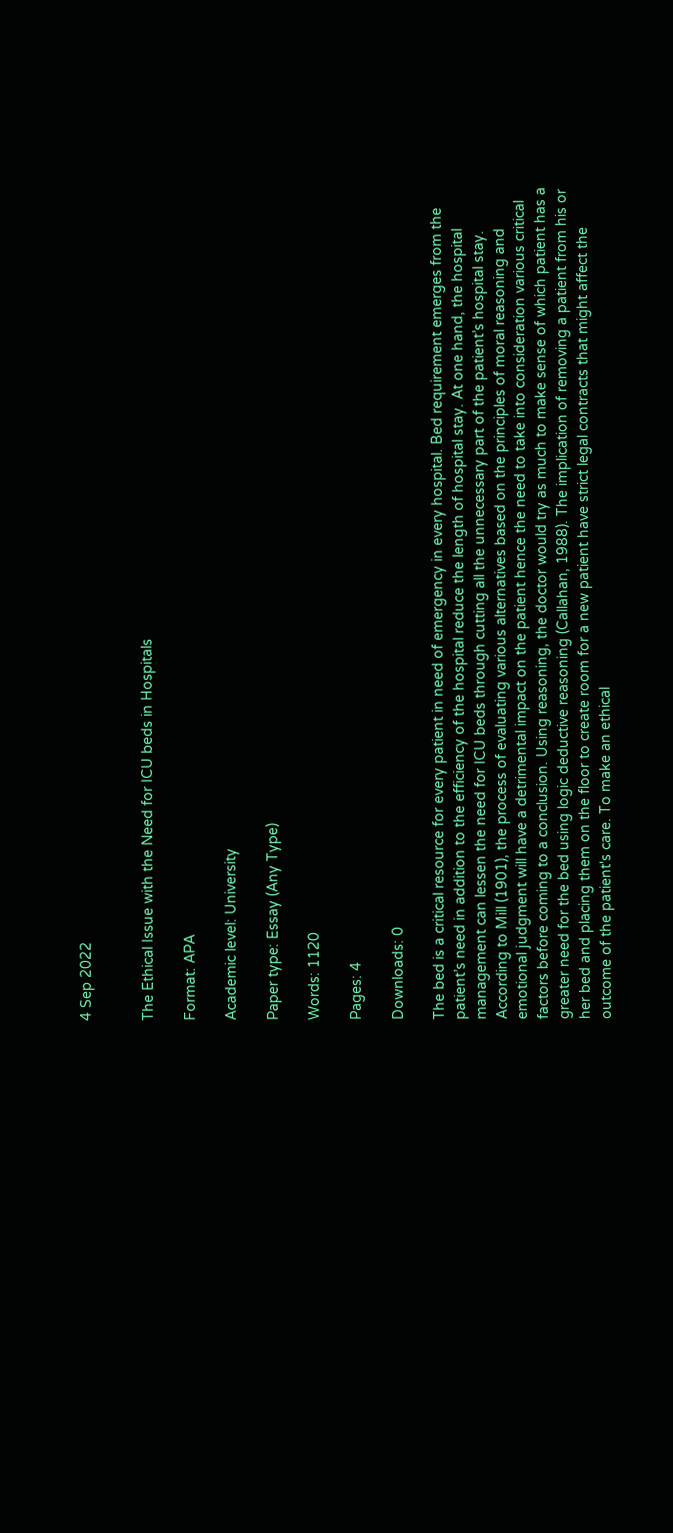4 Sep 2022


The Ethical Issue with the Need for ICU beds in Hospitals

Format: APA

Academic level: University

Paper type: Essay (Any Type)

Words: 1120

Pages: 4

Downloads: 0

The bed is a critical resource for every patient in need of emergency in every hospital. Bed requirement emerges from the patient’s need in addition to the efficiency of the hospital reduce the length of hospital stay. At one hand, the hospital management can lessen the need for ICU beds through cutting all the unnecessary part of the patient’s hospital stay. According to Mill (1901), the process of evaluating various alternatives based on the principles of moral reasoning and emotional judgment will have a detrimental impact on the patient hence the need to take into consideration various critical factors before coming to a conclusion. Using reasoning, the doctor would try as much to make sense of which patient has a greater need for the bed using logic deductive reasoning (Callahan, 1988). The implication of removing a patient from his or her bed and placing them on the floor to create room for a new patient have strict legal contracts that might affect the outcome of the patient's care. To make an ethical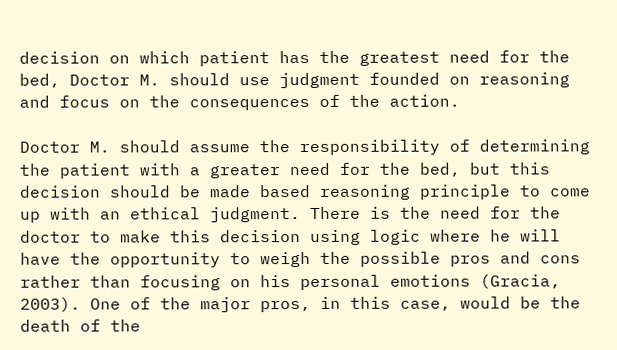decision on which patient has the greatest need for the bed, Doctor M. should use judgment founded on reasoning and focus on the consequences of the action.

Doctor M. should assume the responsibility of determining the patient with a greater need for the bed, but this decision should be made based reasoning principle to come up with an ethical judgment. There is the need for the doctor to make this decision using logic where he will have the opportunity to weigh the possible pros and cons rather than focusing on his personal emotions (Gracia, 2003). One of the major pros, in this case, would be the death of the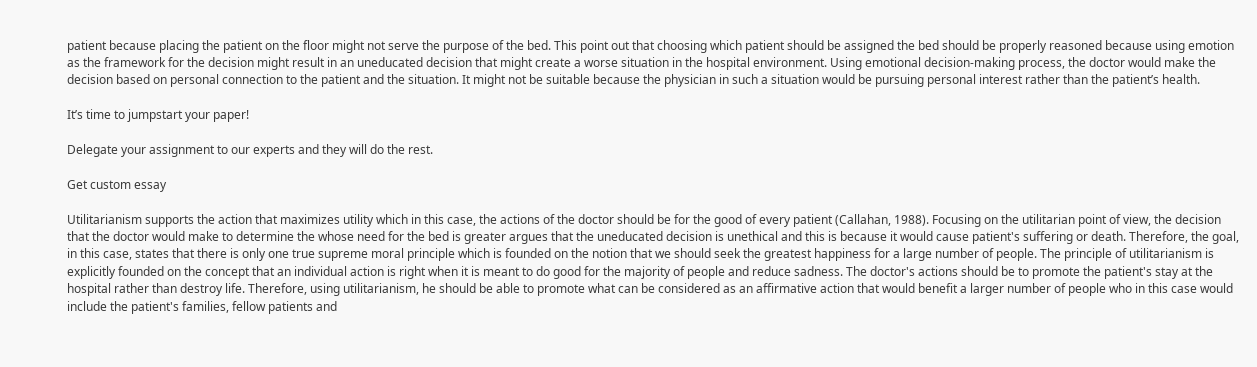patient because placing the patient on the floor might not serve the purpose of the bed. This point out that choosing which patient should be assigned the bed should be properly reasoned because using emotion as the framework for the decision might result in an uneducated decision that might create a worse situation in the hospital environment. Using emotional decision-making process, the doctor would make the decision based on personal connection to the patient and the situation. It might not be suitable because the physician in such a situation would be pursuing personal interest rather than the patient’s health.

It’s time to jumpstart your paper!

Delegate your assignment to our experts and they will do the rest.

Get custom essay

Utilitarianism supports the action that maximizes utility which in this case, the actions of the doctor should be for the good of every patient (Callahan, 1988). Focusing on the utilitarian point of view, the decision that the doctor would make to determine the whose need for the bed is greater argues that the uneducated decision is unethical and this is because it would cause patient's suffering or death. Therefore, the goal, in this case, states that there is only one true supreme moral principle which is founded on the notion that we should seek the greatest happiness for a large number of people. The principle of utilitarianism is explicitly founded on the concept that an individual action is right when it is meant to do good for the majority of people and reduce sadness. The doctor's actions should be to promote the patient's stay at the hospital rather than destroy life. Therefore, using utilitarianism, he should be able to promote what can be considered as an affirmative action that would benefit a larger number of people who in this case would include the patient's families, fellow patients and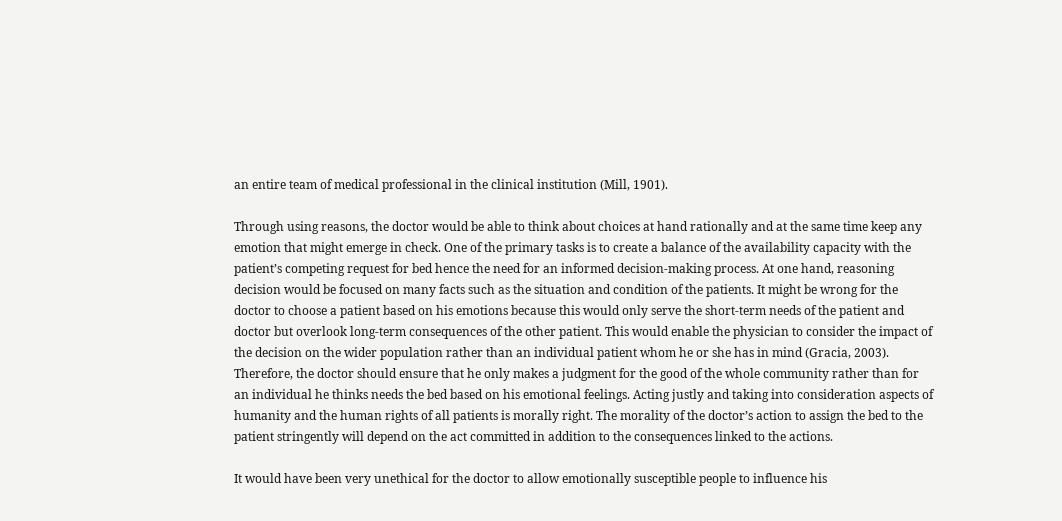an entire team of medical professional in the clinical institution (Mill, 1901).

Through using reasons, the doctor would be able to think about choices at hand rationally and at the same time keep any emotion that might emerge in check. One of the primary tasks is to create a balance of the availability capacity with the patient’s competing request for bed hence the need for an informed decision-making process. At one hand, reasoning decision would be focused on many facts such as the situation and condition of the patients. It might be wrong for the doctor to choose a patient based on his emotions because this would only serve the short-term needs of the patient and doctor but overlook long-term consequences of the other patient. This would enable the physician to consider the impact of the decision on the wider population rather than an individual patient whom he or she has in mind (Gracia, 2003). Therefore, the doctor should ensure that he only makes a judgment for the good of the whole community rather than for an individual he thinks needs the bed based on his emotional feelings. Acting justly and taking into consideration aspects of humanity and the human rights of all patients is morally right. The morality of the doctor’s action to assign the bed to the patient stringently will depend on the act committed in addition to the consequences linked to the actions.

It would have been very unethical for the doctor to allow emotionally susceptible people to influence his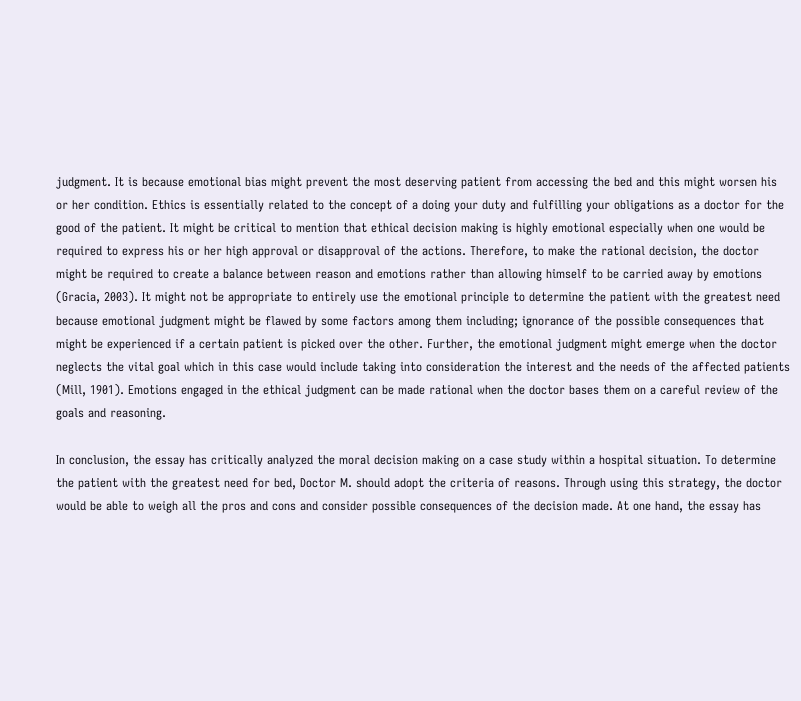judgment. It is because emotional bias might prevent the most deserving patient from accessing the bed and this might worsen his or her condition. Ethics is essentially related to the concept of a doing your duty and fulfilling your obligations as a doctor for the good of the patient. It might be critical to mention that ethical decision making is highly emotional especially when one would be required to express his or her high approval or disapproval of the actions. Therefore, to make the rational decision, the doctor might be required to create a balance between reason and emotions rather than allowing himself to be carried away by emotions (Gracia, 2003). It might not be appropriate to entirely use the emotional principle to determine the patient with the greatest need because emotional judgment might be flawed by some factors among them including; ignorance of the possible consequences that might be experienced if a certain patient is picked over the other. Further, the emotional judgment might emerge when the doctor neglects the vital goal which in this case would include taking into consideration the interest and the needs of the affected patients (Mill, 1901). Emotions engaged in the ethical judgment can be made rational when the doctor bases them on a careful review of the goals and reasoning.

In conclusion, the essay has critically analyzed the moral decision making on a case study within a hospital situation. To determine the patient with the greatest need for bed, Doctor M. should adopt the criteria of reasons. Through using this strategy, the doctor would be able to weigh all the pros and cons and consider possible consequences of the decision made. At one hand, the essay has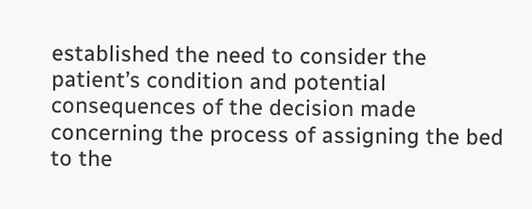established the need to consider the patient’s condition and potential consequences of the decision made concerning the process of assigning the bed to the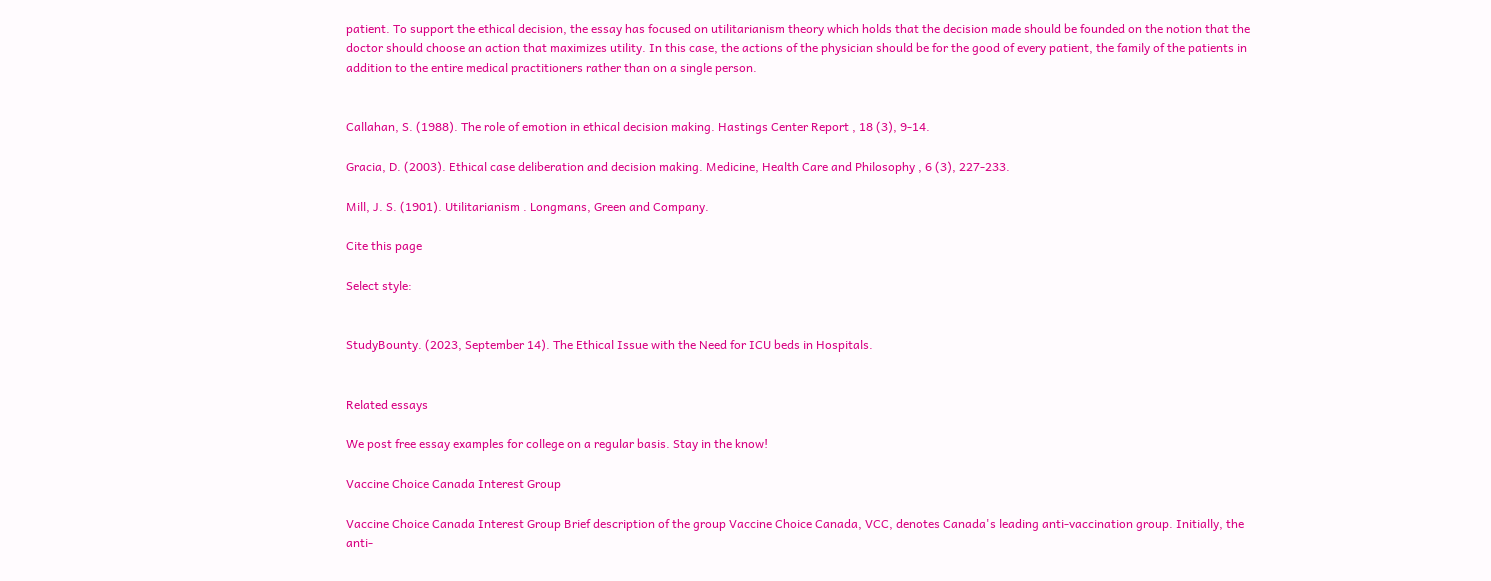patient. To support the ethical decision, the essay has focused on utilitarianism theory which holds that the decision made should be founded on the notion that the doctor should choose an action that maximizes utility. In this case, the actions of the physician should be for the good of every patient, the family of the patients in addition to the entire medical practitioners rather than on a single person.


Callahan, S. (1988). The role of emotion in ethical decision making. Hastings Center Report , 18 (3), 9-14.

Gracia, D. (2003). Ethical case deliberation and decision making. Medicine, Health Care and Philosophy , 6 (3), 227-233.

Mill, J. S. (1901). Utilitarianism . Longmans, Green and Company.

Cite this page

Select style:


StudyBounty. (2023, September 14). The Ethical Issue with the Need for ICU beds in Hospitals.


Related essays

We post free essay examples for college on a regular basis. Stay in the know!

Vaccine Choice Canada Interest Group

Vaccine Choice Canada Interest Group Brief description of the group Vaccine Choice Canada, VCC, denotes Canada's leading anti-vaccination group. Initially, the anti-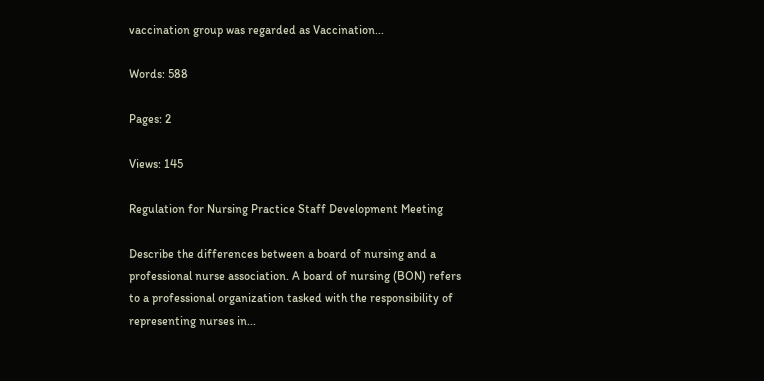vaccination group was regarded as Vaccination...

Words: 588

Pages: 2

Views: 145

Regulation for Nursing Practice Staff Development Meeting

Describe the differences between a board of nursing and a professional nurse association. A board of nursing (BON) refers to a professional organization tasked with the responsibility of representing nurses in...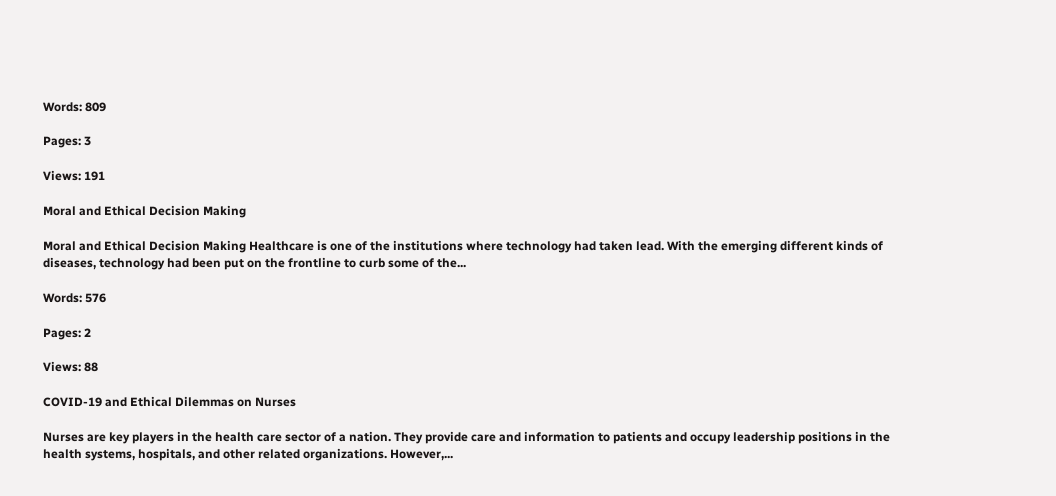Words: 809

Pages: 3

Views: 191

Moral and Ethical Decision Making

Moral and Ethical Decision Making Healthcare is one of the institutions where technology had taken lead. With the emerging different kinds of diseases, technology had been put on the frontline to curb some of the...

Words: 576

Pages: 2

Views: 88

COVID-19 and Ethical Dilemmas on Nurses

Nurses are key players in the health care sector of a nation. They provide care and information to patients and occupy leadership positions in the health systems, hospitals, and other related organizations. However,...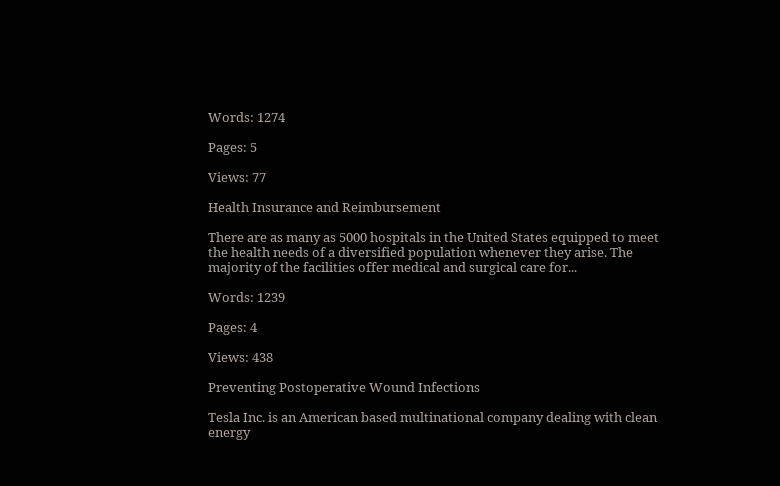Words: 1274

Pages: 5

Views: 77

Health Insurance and Reimbursement

There are as many as 5000 hospitals in the United States equipped to meet the health needs of a diversified population whenever they arise. The majority of the facilities offer medical and surgical care for...

Words: 1239

Pages: 4

Views: 438

Preventing Postoperative Wound Infections

Tesla Inc. is an American based multinational company dealing with clean energy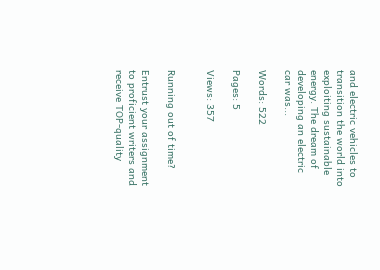and electric vehicles to transition the world into exploiting sustainable energy. The dream of developing an electric car was...

Words: 522

Pages: 5

Views: 357


Running out of time?

Entrust your assignment to proficient writers and receive TOP-quality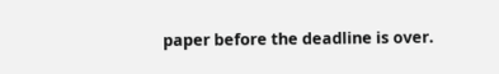paper before the deadline is over.